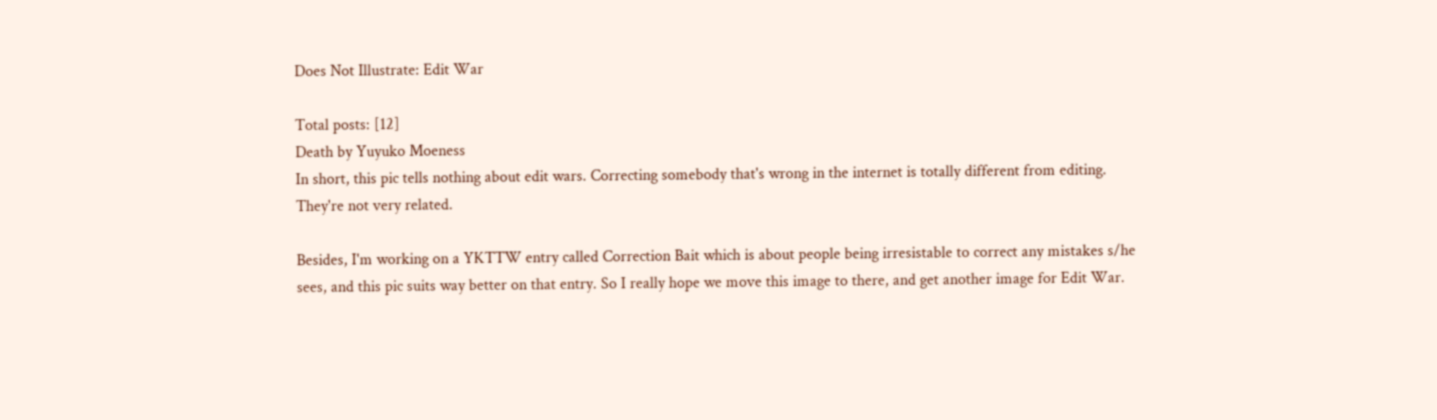Does Not Illustrate: Edit War

Total posts: [12]
Death by Yuyuko Moeness
In short, this pic tells nothing about edit wars. Correcting somebody that's wrong in the internet is totally different from editing. They're not very related.

Besides, I'm working on a YKTTW entry called Correction Bait which is about people being irresistable to correct any mistakes s/he sees, and this pic suits way better on that entry. So I really hope we move this image to there, and get another image for Edit War.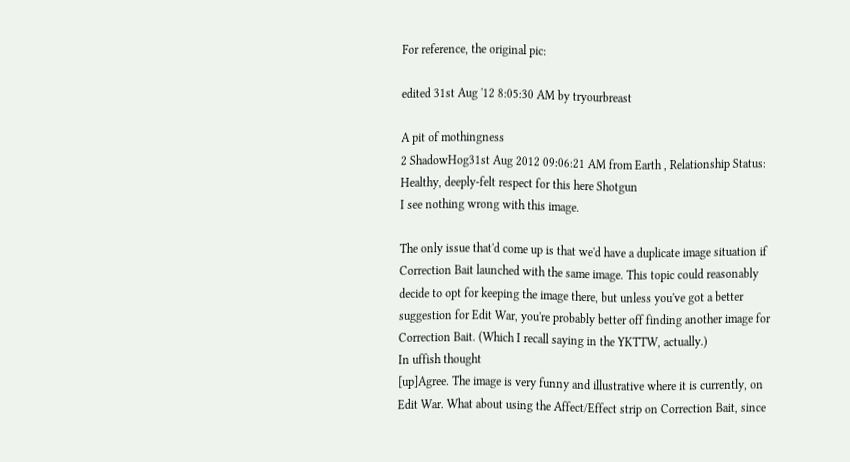For reference, the original pic:

edited 31st Aug '12 8:05:30 AM by tryourbreast

A pit of mothingness
2 ShadowHog31st Aug 2012 09:06:21 AM from Earth , Relationship Status: Healthy, deeply-felt respect for this here Shotgun
I see nothing wrong with this image.

The only issue that'd come up is that we'd have a duplicate image situation if Correction Bait launched with the same image. This topic could reasonably decide to opt for keeping the image there, but unless you've got a better suggestion for Edit War, you're probably better off finding another image for Correction Bait. (Which I recall saying in the YKTTW, actually.)
In uffish thought
[up]Agree. The image is very funny and illustrative where it is currently, on Edit War. What about using the Affect/Effect strip on Correction Bait, since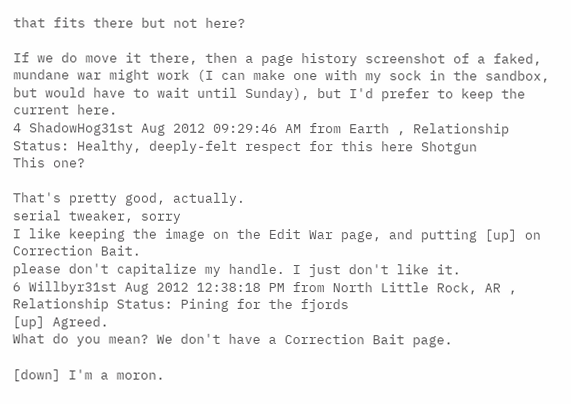that fits there but not here?

If we do move it there, then a page history screenshot of a faked, mundane war might work (I can make one with my sock in the sandbox, but would have to wait until Sunday), but I'd prefer to keep the current here.
4 ShadowHog31st Aug 2012 09:29:46 AM from Earth , Relationship Status: Healthy, deeply-felt respect for this here Shotgun
This one?

That's pretty good, actually.
serial tweaker, sorry
I like keeping the image on the Edit War page, and putting [up] on Correction Bait.
please don't capitalize my handle. I just don't like it.
6 Willbyr31st Aug 2012 12:38:18 PM from North Little Rock, AR , Relationship Status: Pining for the fjords
[up] Agreed.
What do you mean? We don't have a Correction Bait page.

[down] I'm a moron.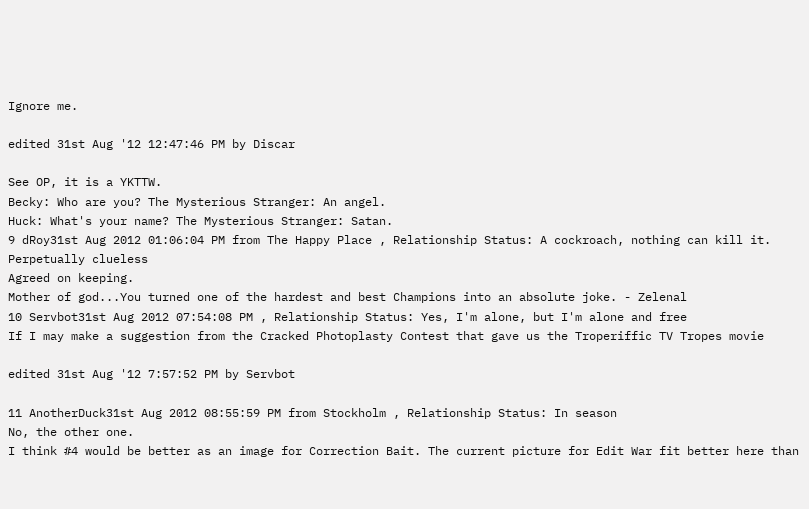Ignore me.

edited 31st Aug '12 12:47:46 PM by Discar

See OP, it is a YKTTW.
Becky: Who are you? The Mysterious Stranger: An angel.
Huck: What's your name? The Mysterious Stranger: Satan.
9 dRoy31st Aug 2012 01:06:04 PM from The Happy Place , Relationship Status: A cockroach, nothing can kill it.
Perpetually clueless
Agreed on keeping.
Mother of god...You turned one of the hardest and best Champions into an absolute joke. - Zelenal
10 Servbot31st Aug 2012 07:54:08 PM , Relationship Status: Yes, I'm alone, but I'm alone and free
If I may make a suggestion from the Cracked Photoplasty Contest that gave us the Troperiffic TV Tropes movie

edited 31st Aug '12 7:57:52 PM by Servbot

11 AnotherDuck31st Aug 2012 08:55:59 PM from Stockholm , Relationship Status: In season
No, the other one.
I think #4 would be better as an image for Correction Bait. The current picture for Edit War fit better here than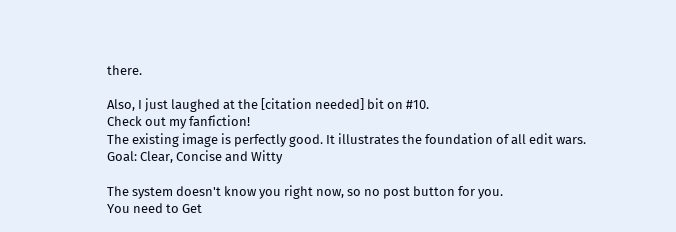there.

Also, I just laughed at the [citation needed] bit on #10.
Check out my fanfiction!
The existing image is perfectly good. It illustrates the foundation of all edit wars.
Goal: Clear, Concise and Witty

The system doesn't know you right now, so no post button for you.
You need to Get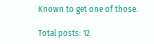Known to get one of those.

Total posts: 12